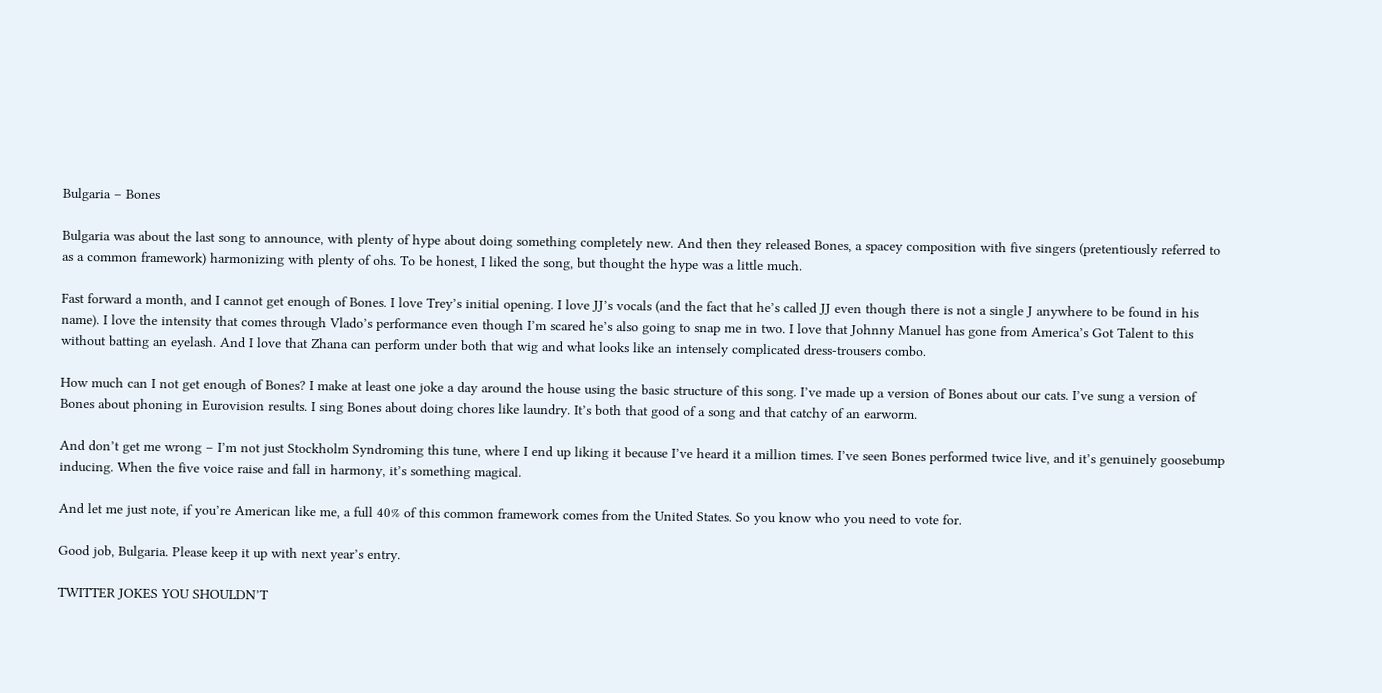Bulgaria – Bones

Bulgaria was about the last song to announce, with plenty of hype about doing something completely new. And then they released Bones, a spacey composition with five singers (pretentiously referred to as a common framework) harmonizing with plenty of ohs. To be honest, I liked the song, but thought the hype was a little much.

Fast forward a month, and I cannot get enough of Bones. I love Trey’s initial opening. I love JJ’s vocals (and the fact that he’s called JJ even though there is not a single J anywhere to be found in his name). I love the intensity that comes through Vlado’s performance even though I’m scared he’s also going to snap me in two. I love that Johnny Manuel has gone from America’s Got Talent to this without batting an eyelash. And I love that Zhana can perform under both that wig and what looks like an intensely complicated dress-trousers combo.

How much can I not get enough of Bones? I make at least one joke a day around the house using the basic structure of this song. I’ve made up a version of Bones about our cats. I’ve sung a version of Bones about phoning in Eurovision results. I sing Bones about doing chores like laundry. It’s both that good of a song and that catchy of an earworm.

And don’t get me wrong – I’m not just Stockholm Syndroming this tune, where I end up liking it because I’ve heard it a million times. I’ve seen Bones performed twice live, and it’s genuinely goosebump inducing. When the five voice raise and fall in harmony, it’s something magical.

And let me just note, if you’re American like me, a full 40% of this common framework comes from the United States. So you know who you need to vote for.

Good job, Bulgaria. Please keep it up with next year’s entry.

TWITTER JOKES YOU SHOULDN’T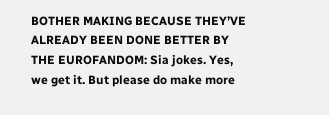BOTHER MAKING BECAUSE THEY’VE ALREADY BEEN DONE BETTER BY THE EUROFANDOM: Sia jokes. Yes, we get it. But please do make more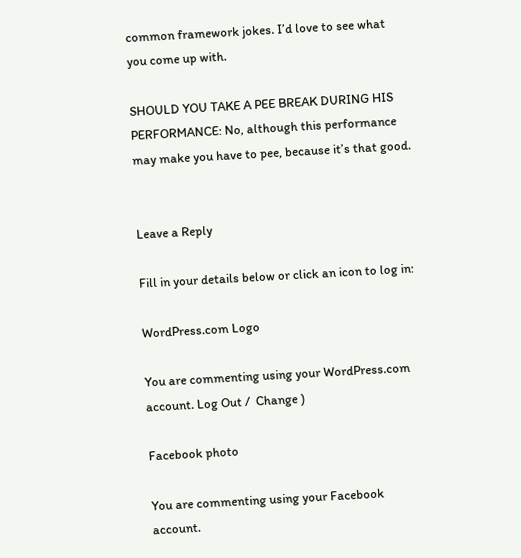common framework jokes. I’d love to see what you come up with.

SHOULD YOU TAKE A PEE BREAK DURING HIS PERFORMANCE: No, although this performance may make you have to pee, because it’s that good.


Leave a Reply

Fill in your details below or click an icon to log in:

WordPress.com Logo

You are commenting using your WordPress.com account. Log Out /  Change )

Facebook photo

You are commenting using your Facebook account.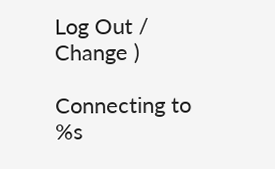Log Out /  Change )

Connecting to %s